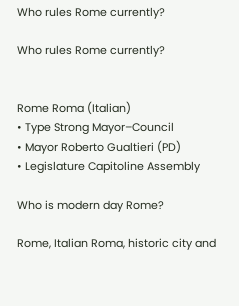Who rules Rome currently?

Who rules Rome currently?


Rome Roma (Italian)
• Type Strong Mayor–Council
• Mayor Roberto Gualtieri (PD)
• Legislature Capitoline Assembly

Who is modern day Rome?

Rome, Italian Roma, historic city and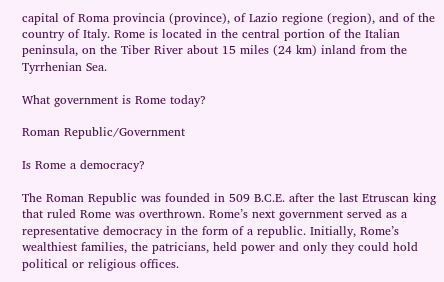capital of Roma provincia (province), of Lazio regione (region), and of the country of Italy. Rome is located in the central portion of the Italian peninsula, on the Tiber River about 15 miles (24 km) inland from the Tyrrhenian Sea.

What government is Rome today?

Roman Republic/Government

Is Rome a democracy?

The Roman Republic was founded in 509 B.C.E. after the last Etruscan king that ruled Rome was overthrown. Rome’s next government served as a representative democracy in the form of a republic. Initially, Rome’s wealthiest families, the patricians, held power and only they could hold political or religious offices.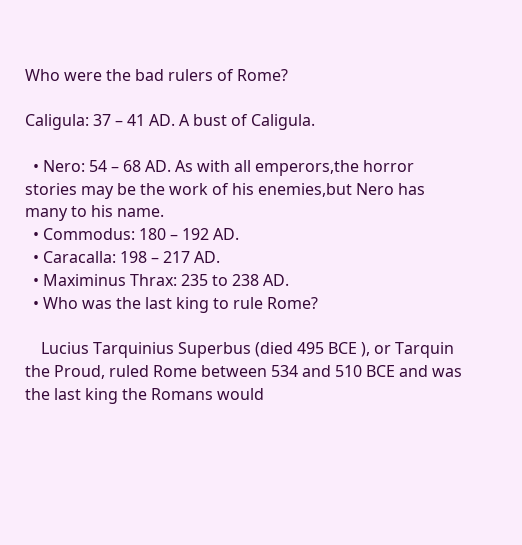Who were the bad rulers of Rome?

Caligula: 37 – 41 AD. A bust of Caligula.

  • Nero: 54 – 68 AD. As with all emperors,the horror stories may be the work of his enemies,but Nero has many to his name.
  • Commodus: 180 – 192 AD.
  • Caracalla: 198 – 217 AD.
  • Maximinus Thrax: 235 to 238 AD.
  • Who was the last king to rule Rome?

    Lucius Tarquinius Superbus (died 495 BCE ), or Tarquin the Proud, ruled Rome between 534 and 510 BCE and was the last king the Romans would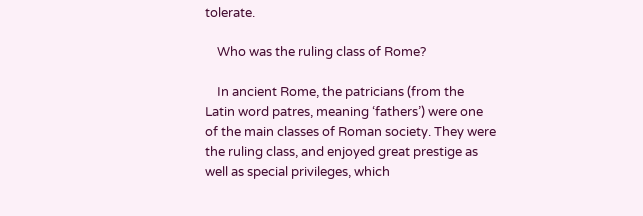tolerate.

    Who was the ruling class of Rome?

    In ancient Rome, the patricians (from the Latin word patres, meaning ‘fathers’) were one of the main classes of Roman society. They were the ruling class, and enjoyed great prestige as well as special privileges, which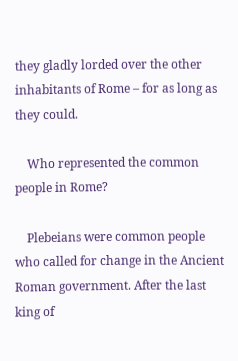they gladly lorded over the other inhabitants of Rome – for as long as they could.

    Who represented the common people in Rome?

    Plebeians were common people who called for change in the Ancient Roman government. After the last king of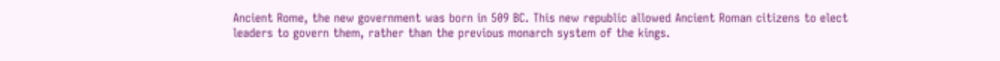Ancient Rome, the new government was born in 509 BC. This new republic allowed Ancient Roman citizens to elect leaders to govern them, rather than the previous monarch system of the kings.